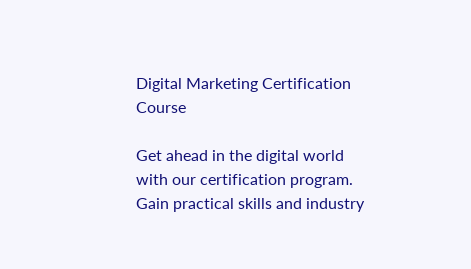Digital Marketing Certification Course

Get ahead in the digital world with our certification program. Gain practical skills and industry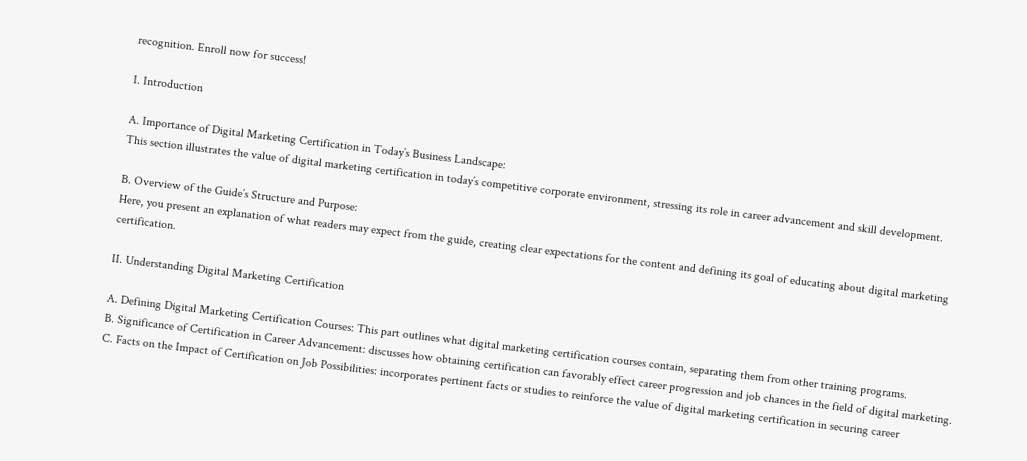recognition. Enroll now for success!

I. Introduction

A. Importance of Digital Marketing Certification in Today’s Business Landscape:
This section illustrates the value of digital marketing certification in today’s competitive corporate environment, stressing its role in career advancement and skill development.

B. Overview of the Guide’s Structure and Purpose:
Here, you present an explanation of what readers may expect from the guide, creating clear expectations for the content and defining its goal of educating about digital marketing certification.

II. Understanding Digital Marketing Certification

A. Defining Digital Marketing Certification Courses: This part outlines what digital marketing certification courses contain, separating them from other training programs.
B. Significance of Certification in Career Advancement: discusses how obtaining certification can favorably effect career progression and job chances in the field of digital marketing.
C. Facts on the Impact of Certification on Job Possibilities: incorporates pertinent facts or studies to reinforce the value of digital marketing certification in securing career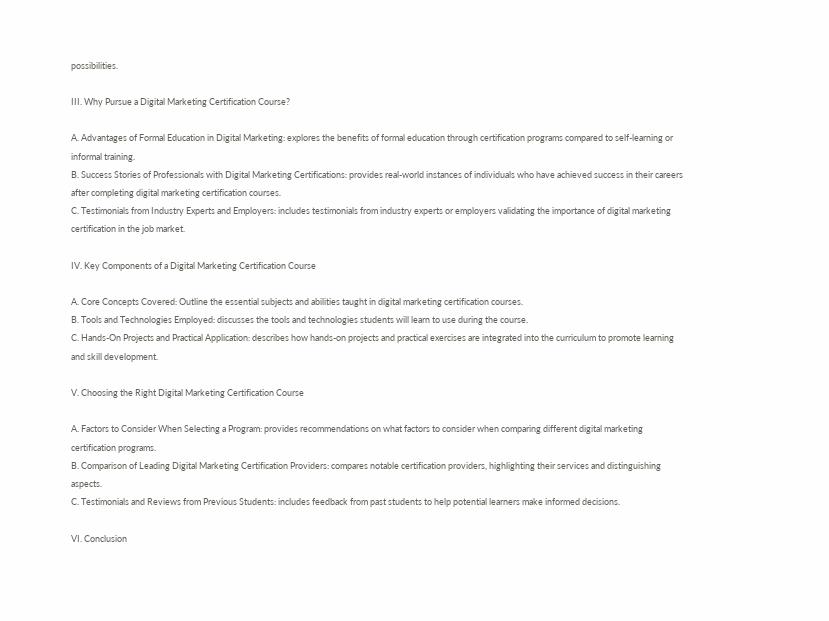possibilities.

III. Why Pursue a Digital Marketing Certification Course?

A. Advantages of Formal Education in Digital Marketing: explores the benefits of formal education through certification programs compared to self-learning or informal training.
B. Success Stories of Professionals with Digital Marketing Certifications: provides real-world instances of individuals who have achieved success in their careers after completing digital marketing certification courses.
C. Testimonials from Industry Experts and Employers: includes testimonials from industry experts or employers validating the importance of digital marketing certification in the job market.

IV. Key Components of a Digital Marketing Certification Course

A. Core Concepts Covered: Outline the essential subjects and abilities taught in digital marketing certification courses.
B. Tools and Technologies Employed: discusses the tools and technologies students will learn to use during the course.
C. Hands-On Projects and Practical Application: describes how hands-on projects and practical exercises are integrated into the curriculum to promote learning and skill development.

V. Choosing the Right Digital Marketing Certification Course

A. Factors to Consider When Selecting a Program: provides recommendations on what factors to consider when comparing different digital marketing certification programs.
B. Comparison of Leading Digital Marketing Certification Providers: compares notable certification providers, highlighting their services and distinguishing aspects.
C. Testimonials and Reviews from Previous Students: includes feedback from past students to help potential learners make informed decisions.

VI. Conclusion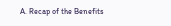A. Recap of the Benefits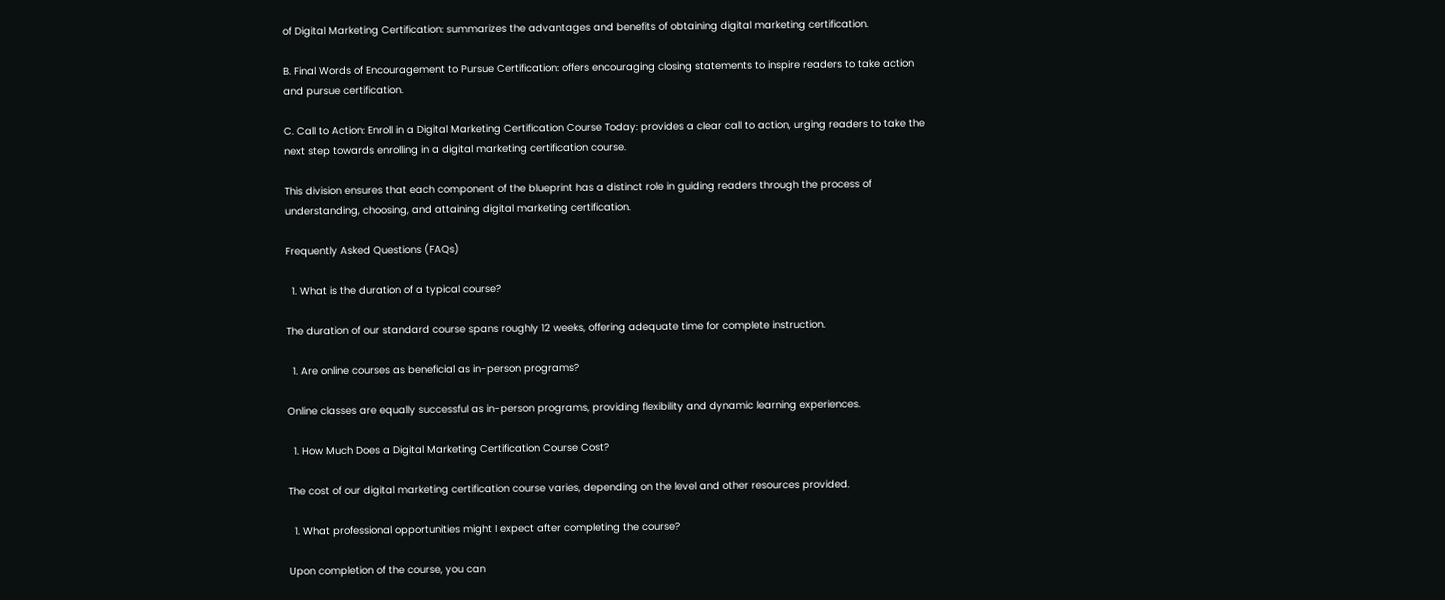of Digital Marketing Certification: summarizes the advantages and benefits of obtaining digital marketing certification.

B. Final Words of Encouragement to Pursue Certification: offers encouraging closing statements to inspire readers to take action and pursue certification.

C. Call to Action: Enroll in a Digital Marketing Certification Course Today: provides a clear call to action, urging readers to take the next step towards enrolling in a digital marketing certification course.

This division ensures that each component of the blueprint has a distinct role in guiding readers through the process of understanding, choosing, and attaining digital marketing certification.

Frequently Asked Questions (FAQs)

  1. What is the duration of a typical course?

The duration of our standard course spans roughly 12 weeks, offering adequate time for complete instruction.

  1. Are online courses as beneficial as in-person programs?

Online classes are equally successful as in-person programs, providing flexibility and dynamic learning experiences.

  1. How Much Does a Digital Marketing Certification Course Cost?

The cost of our digital marketing certification course varies, depending on the level and other resources provided.

  1. What professional opportunities might I expect after completing the course?

Upon completion of the course, you can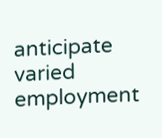anticipate varied employment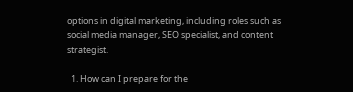options in digital marketing, including roles such as social media manager, SEO specialist, and content strategist.

  1. How can I prepare for the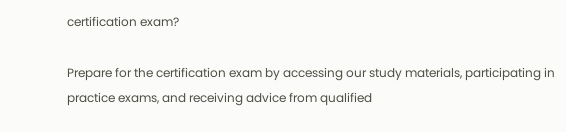certification exam?

Prepare for the certification exam by accessing our study materials, participating in practice exams, and receiving advice from qualified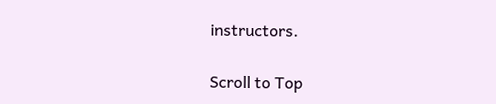instructors.

Scroll to Top